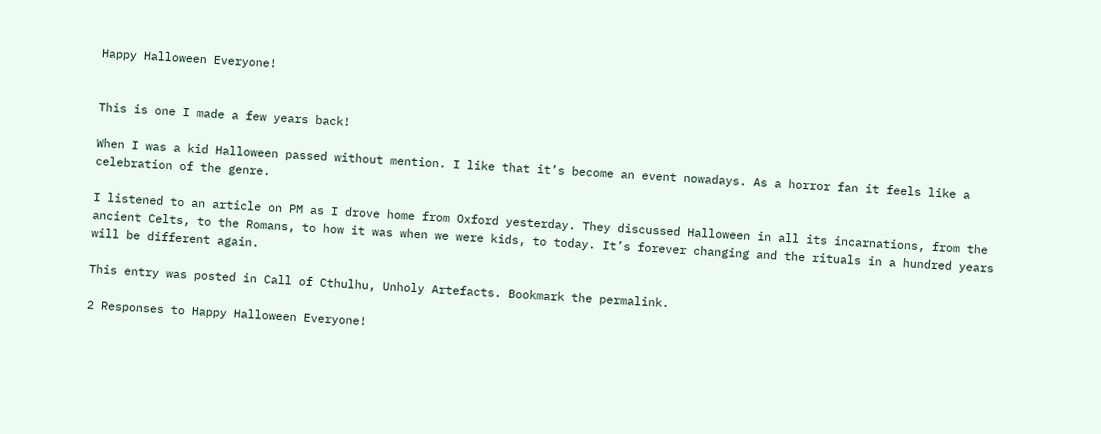Happy Halloween Everyone!


This is one I made a few years back!

When I was a kid Halloween passed without mention. I like that it’s become an event nowadays. As a horror fan it feels like a celebration of the genre.

I listened to an article on PM as I drove home from Oxford yesterday. They discussed Halloween in all its incarnations, from the ancient Celts, to the Romans, to how it was when we were kids, to today. It’s forever changing and the rituals in a hundred years will be different again.

This entry was posted in Call of Cthulhu, Unholy Artefacts. Bookmark the permalink.

2 Responses to Happy Halloween Everyone!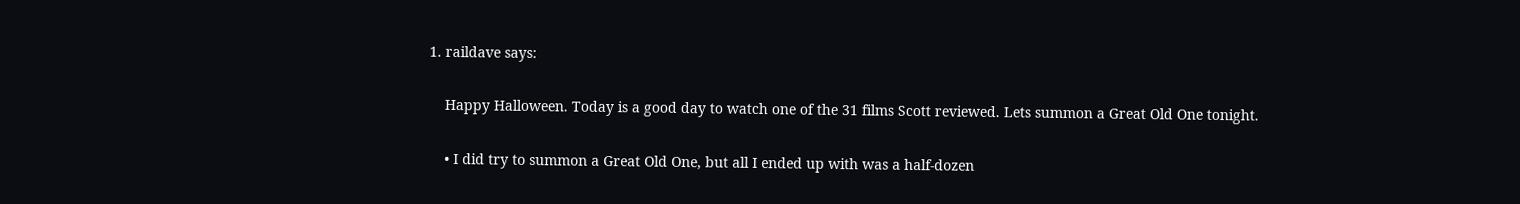1. raildave says:

    Happy Halloween. Today is a good day to watch one of the 31 films Scott reviewed. Lets summon a Great Old One tonight.

    • I did try to summon a Great Old One, but all I ended up with was a half-dozen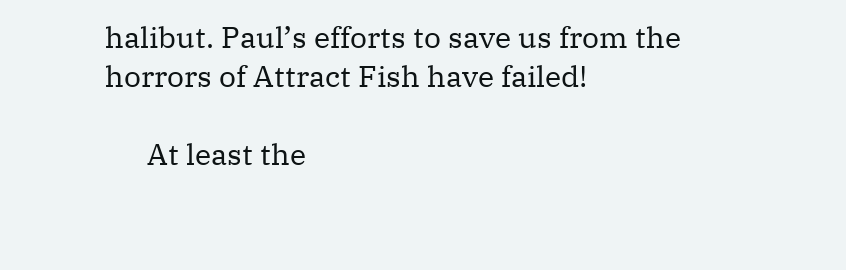halibut. Paul’s efforts to save us from the horrors of Attract Fish have failed!

      At least the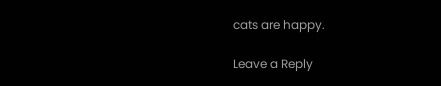cats are happy.

Leave a Reply